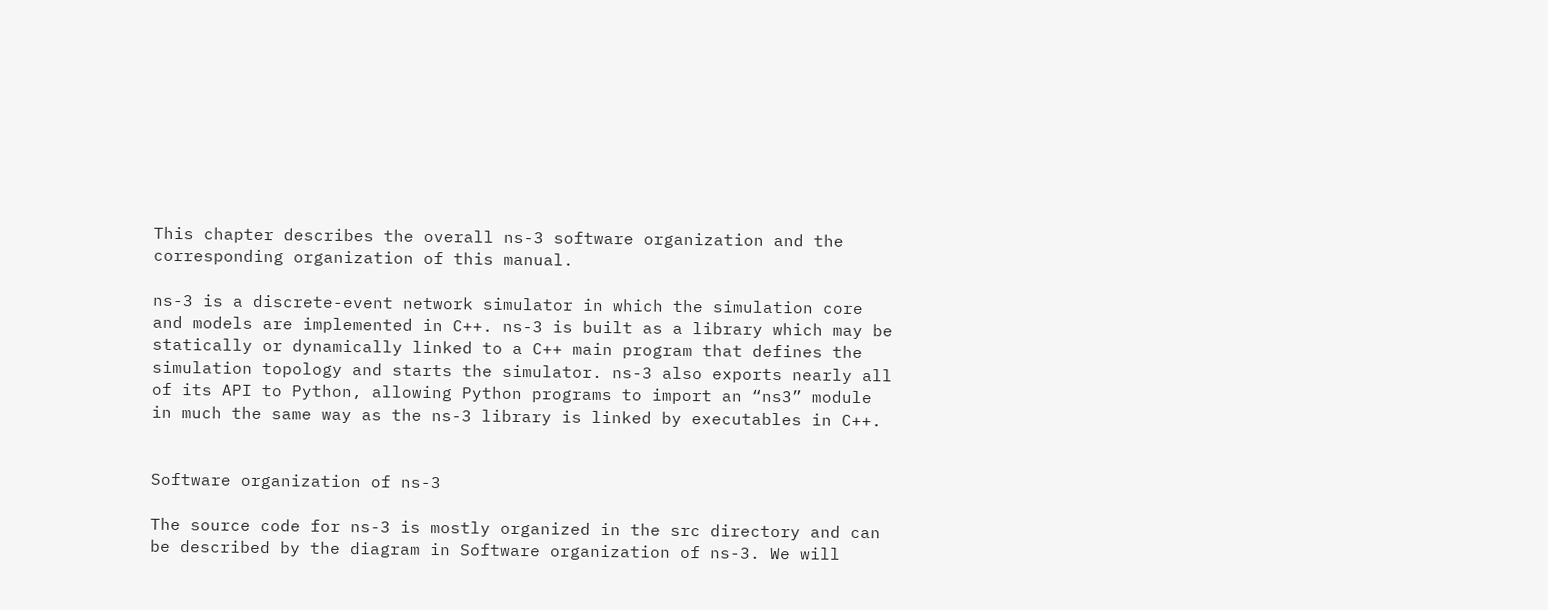This chapter describes the overall ns-3 software organization and the corresponding organization of this manual.

ns-3 is a discrete-event network simulator in which the simulation core and models are implemented in C++. ns-3 is built as a library which may be statically or dynamically linked to a C++ main program that defines the simulation topology and starts the simulator. ns-3 also exports nearly all of its API to Python, allowing Python programs to import an “ns3” module in much the same way as the ns-3 library is linked by executables in C++.


Software organization of ns-3

The source code for ns-3 is mostly organized in the src directory and can be described by the diagram in Software organization of ns-3. We will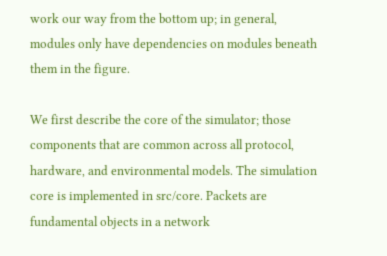work our way from the bottom up; in general, modules only have dependencies on modules beneath them in the figure.

We first describe the core of the simulator; those components that are common across all protocol, hardware, and environmental models. The simulation core is implemented in src/core. Packets are fundamental objects in a network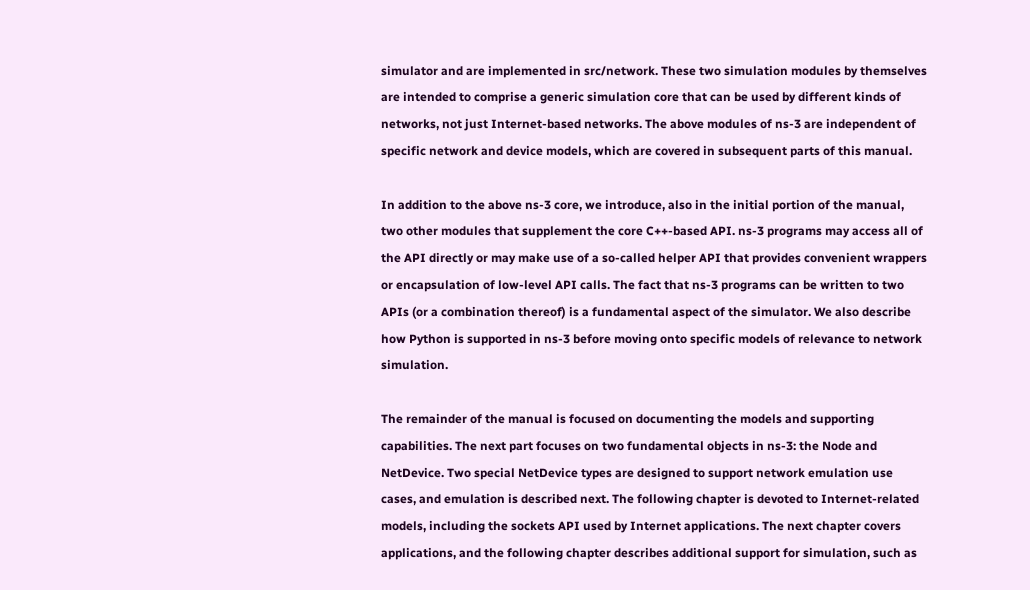simulator and are implemented in src/network. These two simulation modules by themselves are intended to comprise a generic simulation core that can be used by different kinds of networks, not just Internet-based networks. The above modules of ns-3 are independent of specific network and device models, which are covered in subsequent parts of this manual.

In addition to the above ns-3 core, we introduce, also in the initial portion of the manual, two other modules that supplement the core C++-based API. ns-3 programs may access all of the API directly or may make use of a so-called helper API that provides convenient wrappers or encapsulation of low-level API calls. The fact that ns-3 programs can be written to two APIs (or a combination thereof) is a fundamental aspect of the simulator. We also describe how Python is supported in ns-3 before moving onto specific models of relevance to network simulation.

The remainder of the manual is focused on documenting the models and supporting capabilities. The next part focuses on two fundamental objects in ns-3: the Node and NetDevice. Two special NetDevice types are designed to support network emulation use cases, and emulation is described next. The following chapter is devoted to Internet-related models, including the sockets API used by Internet applications. The next chapter covers applications, and the following chapter describes additional support for simulation, such as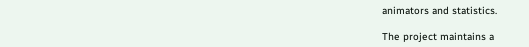animators and statistics.

The project maintains a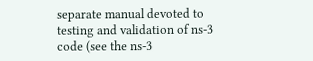separate manual devoted to testing and validation of ns-3 code (see the ns-3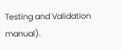Testing and Validation manual).